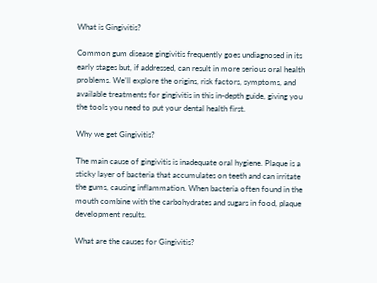What is Gingivitis?

Common gum disease gingivitis frequently goes undiagnosed in its early stages but, if addressed, can result in more serious oral health problems. We’ll explore the origins, risk factors, symptoms, and available treatments for gingivitis in this in-depth guide, giving you the tools you need to put your dental health first.

Why we get Gingivitis?

The main cause of gingivitis is inadequate oral hygiene. Plaque is a sticky layer of bacteria that accumulates on teeth and can irritate the gums, causing inflammation. When bacteria often found in the mouth combine with the carbohydrates and sugars in food, plaque development results.

What are the causes for Gingivitis?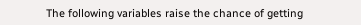The following variables raise the chance of getting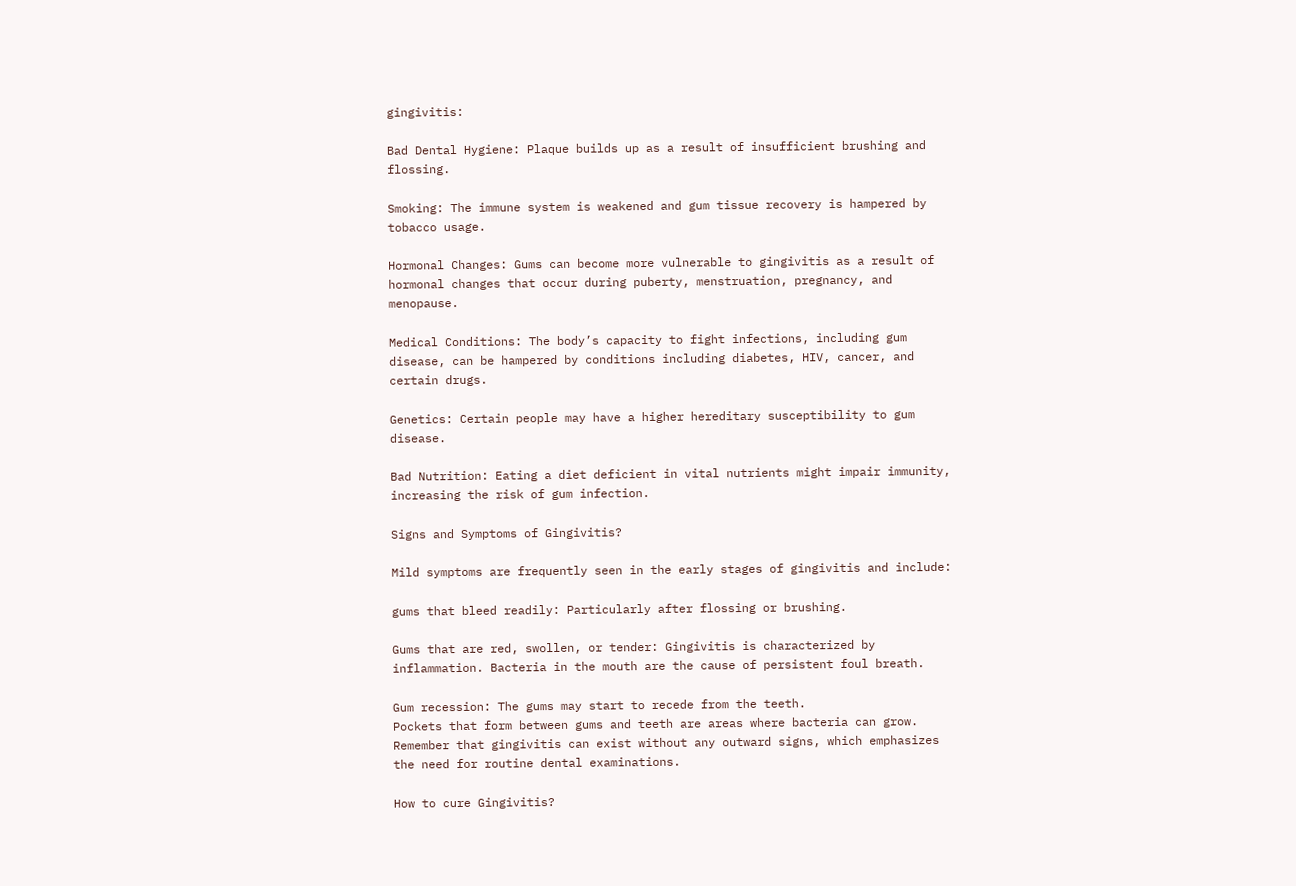gingivitis:

Bad Dental Hygiene: Plaque builds up as a result of insufficient brushing and flossing.

Smoking: The immune system is weakened and gum tissue recovery is hampered by tobacco usage.

Hormonal Changes: Gums can become more vulnerable to gingivitis as a result of hormonal changes that occur during puberty, menstruation, pregnancy, and menopause.

Medical Conditions: The body’s capacity to fight infections, including gum disease, can be hampered by conditions including diabetes, HIV, cancer, and certain drugs.

Genetics: Certain people may have a higher hereditary susceptibility to gum disease.

Bad Nutrition: Eating a diet deficient in vital nutrients might impair immunity, increasing the risk of gum infection.

Signs and Symptoms of Gingivitis?

Mild symptoms are frequently seen in the early stages of gingivitis and include:

gums that bleed readily: Particularly after flossing or brushing.

Gums that are red, swollen, or tender: Gingivitis is characterized by inflammation. Bacteria in the mouth are the cause of persistent foul breath.

Gum recession: The gums may start to recede from the teeth.
Pockets that form between gums and teeth are areas where bacteria can grow.
Remember that gingivitis can exist without any outward signs, which emphasizes the need for routine dental examinations.

How to cure Gingivitis?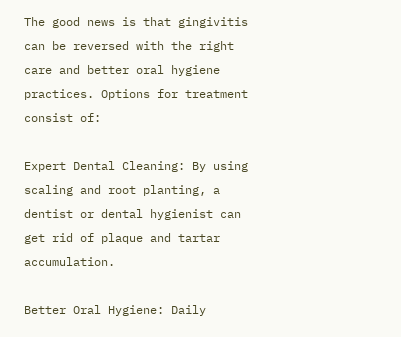The good news is that gingivitis can be reversed with the right care and better oral hygiene practices. Options for treatment consist of:

Expert Dental Cleaning: By using scaling and root planting, a dentist or dental hygienist can get rid of plaque and tartar accumulation.

Better Oral Hygiene: Daily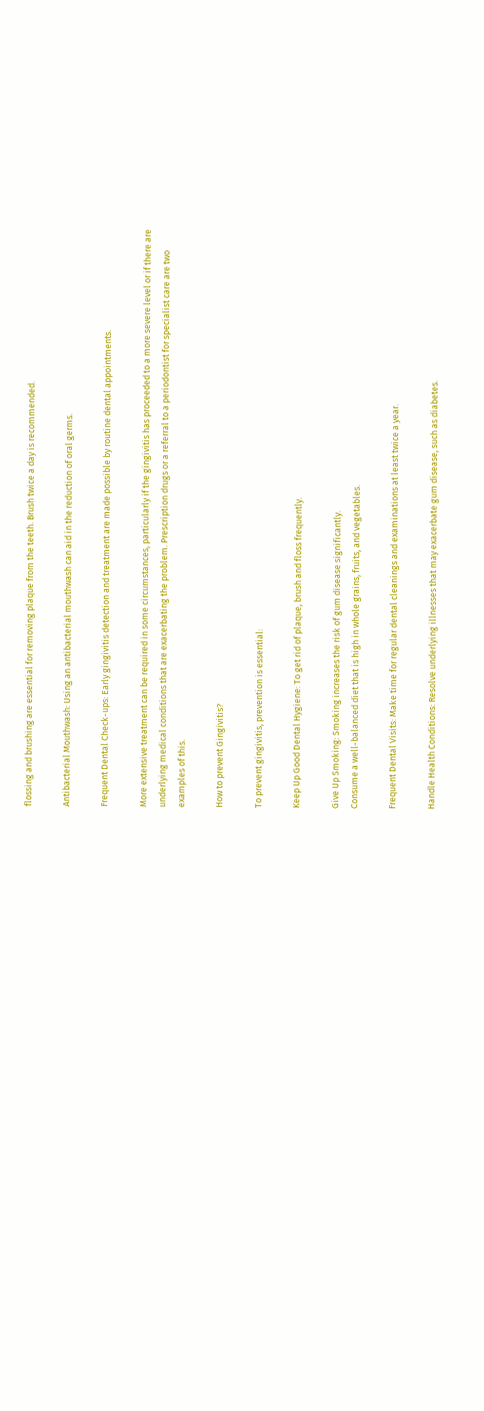flossing and brushing are essential for removing plaque from the teeth. Brush twice a day is recommended.

Antibacterial Mouthwash: Using an antibacterial mouthwash can aid in the reduction of oral germs.

Frequent Dental Check-ups: Early gingivitis detection and treatment are made possible by routine dental appointments.

More extensive treatment can be required in some circumstances, particularly if the gingivitis has proceeded to a more severe level or if there are underlying medical conditions that are exacerbating the problem. Prescription drugs or a referral to a periodontist for specialist care are two examples of this.

How to prevent Gingivitis?

To prevent gingivitis, prevention is essential:

Keep Up Good Dental Hygiene: To get rid of plaque, brush and floss frequently.

Give Up Smoking: Smoking increases the risk of gum disease significantly.
Consume a well-balanced diet that is high in whole grains, fruits, and vegetables.

Frequent Dental Visits: Make time for regular dental cleanings and examinations at least twice a year.

Handle Health Conditions: Resolve underlying illnesses that may exacerbate gum disease, such as diabetes.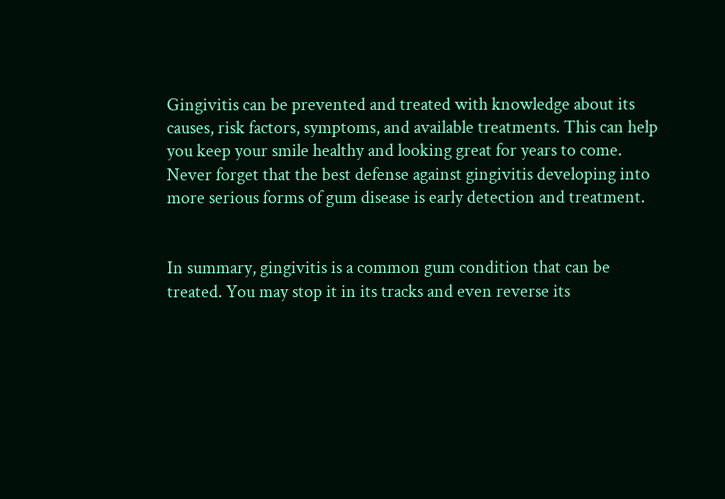Gingivitis can be prevented and treated with knowledge about its causes, risk factors, symptoms, and available treatments. This can help you keep your smile healthy and looking great for years to come. Never forget that the best defense against gingivitis developing into more serious forms of gum disease is early detection and treatment.


In summary, gingivitis is a common gum condition that can be treated. You may stop it in its tracks and even reverse its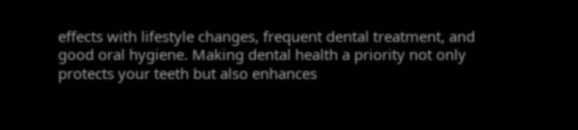effects with lifestyle changes, frequent dental treatment, and good oral hygiene. Making dental health a priority not only protects your teeth but also enhances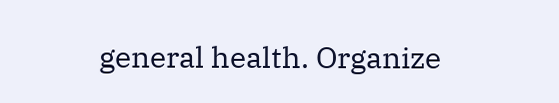general health. Organize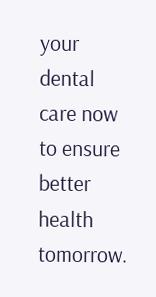your dental care now to ensure better health tomorrow.